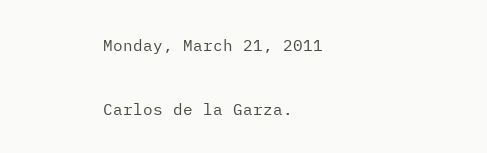Monday, March 21, 2011

Carlos de la Garza.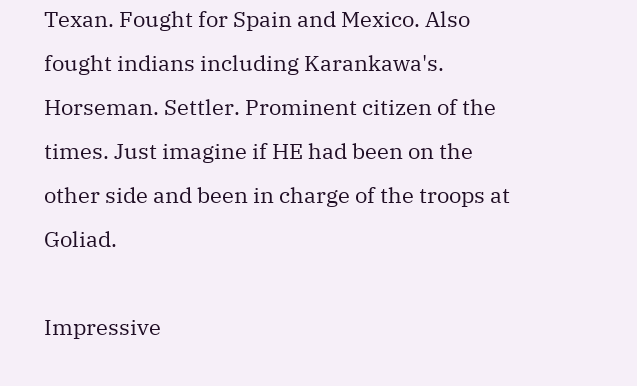Texan. Fought for Spain and Mexico. Also fought indians including Karankawa's. Horseman. Settler. Prominent citizen of the times. Just imagine if HE had been on the other side and been in charge of the troops at Goliad.

Impressive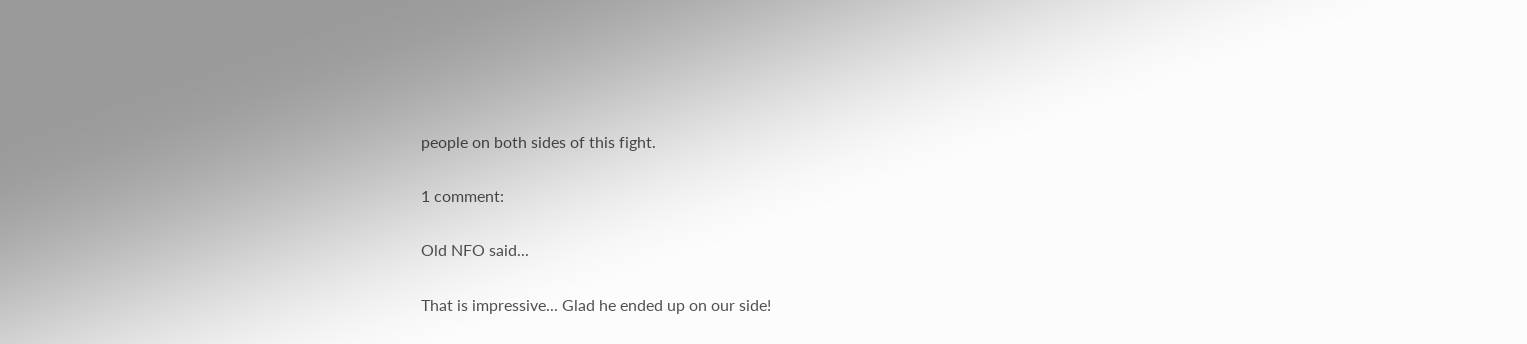people on both sides of this fight.

1 comment:

Old NFO said...

That is impressive... Glad he ended up on our side!